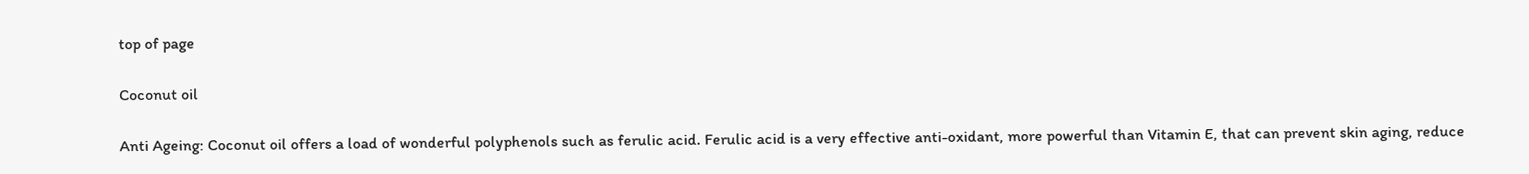top of page

Coconut oil

Anti Ageing: Coconut oil offers a load of wonderful polyphenols such as ferulic acid. Ferulic acid is a very effective anti-oxidant, more powerful than Vitamin E, that can prevent skin aging, reduce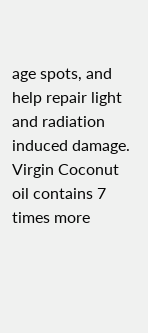age spots, and help repair light and radiation induced damage. Virgin Coconut oil contains 7 times more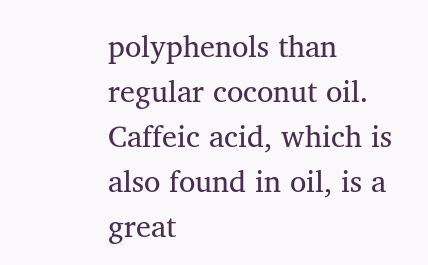polyphenols than regular coconut oil. Caffeic acid, which is also found in oil, is a great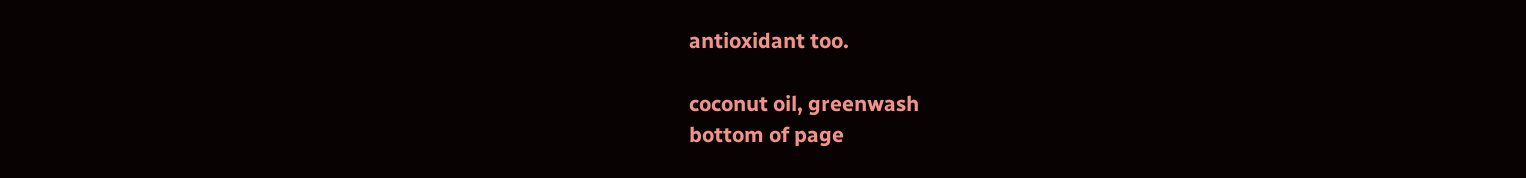antioxidant too.

coconut oil, greenwash
bottom of page